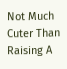Not Much Cuter Than Raising A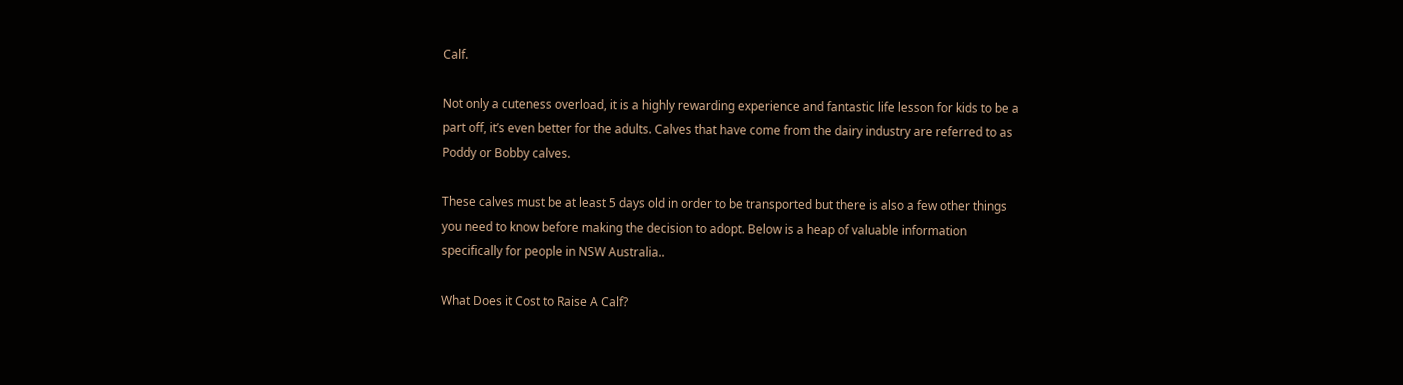Calf.

Not only a cuteness overload, it is a highly rewarding experience and fantastic life lesson for kids to be a part off, it’s even better for the adults. Calves that have come from the dairy industry are referred to as Poddy or Bobby calves.

These calves must be at least 5 days old in order to be transported but there is also a few other things you need to know before making the decision to adopt. Below is a heap of valuable information specifically for people in NSW Australia..

What Does it Cost to Raise A Calf?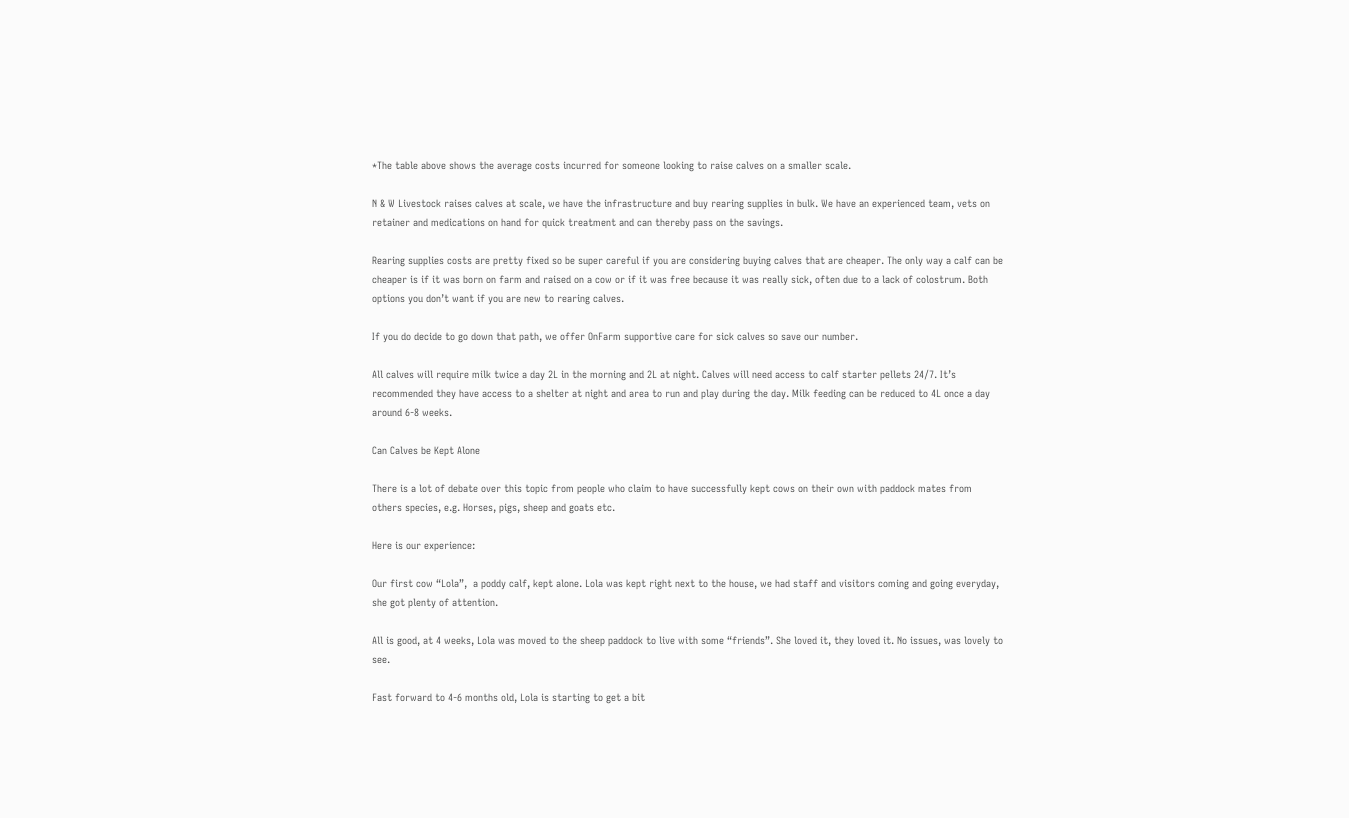*The table above shows the average costs incurred for someone looking to raise calves on a smaller scale.

N & W Livestock raises calves at scale, we have the infrastructure and buy rearing supplies in bulk. We have an experienced team, vets on retainer and medications on hand for quick treatment and can thereby pass on the savings.

Rearing supplies costs are pretty fixed so be super careful if you are considering buying calves that are cheaper. The only way a calf can be cheaper is if it was born on farm and raised on a cow or if it was free because it was really sick, often due to a lack of colostrum. Both options you don’t want if you are new to rearing calves.

If you do decide to go down that path, we offer OnFarm supportive care for sick calves so save our number.

All calves will require milk twice a day 2L in the morning and 2L at night. Calves will need access to calf starter pellets 24/7. It’s recommended they have access to a shelter at night and area to run and play during the day. Milk feeding can be reduced to 4L once a day around 6-8 weeks.

Can Calves be Kept Alone

There is a lot of debate over this topic from people who claim to have successfully kept cows on their own with paddock mates from others species, e.g. Horses, pigs, sheep and goats etc.

Here is our experience:

Our first cow “Lola”,  a poddy calf, kept alone. Lola was kept right next to the house, we had staff and visitors coming and going everyday, she got plenty of attention.

All is good, at 4 weeks, Lola was moved to the sheep paddock to live with some “friends”. She loved it, they loved it. No issues, was lovely to see.

Fast forward to 4-6 months old, Lola is starting to get a bit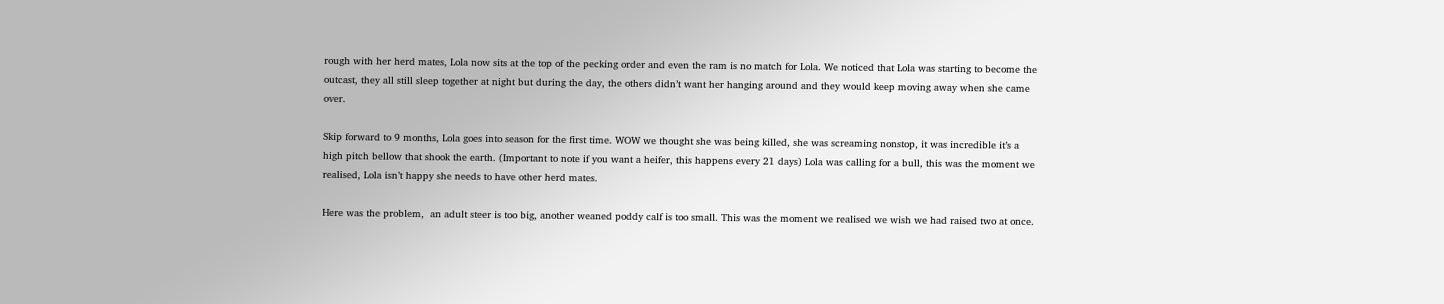rough with her herd mates, Lola now sits at the top of the pecking order and even the ram is no match for Lola. We noticed that Lola was starting to become the outcast, they all still sleep together at night but during the day, the others didn’t want her hanging around and they would keep moving away when she came over.

Skip forward to 9 months, Lola goes into season for the first time. WOW we thought she was being killed, she was screaming nonstop, it was incredible it’s a high pitch bellow that shook the earth. (Important to note if you want a heifer, this happens every 21 days) Lola was calling for a bull, this was the moment we realised, Lola isn’t happy she needs to have other herd mates.

Here was the problem,  an adult steer is too big, another weaned poddy calf is too small. This was the moment we realised we wish we had raised two at once.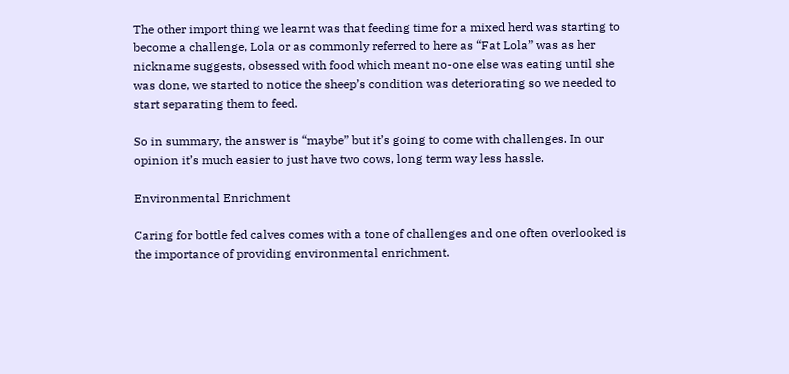The other import thing we learnt was that feeding time for a mixed herd was starting to become a challenge, Lola or as commonly referred to here as “Fat Lola” was as her nickname suggests, obsessed with food which meant no-one else was eating until she was done, we started to notice the sheep’s condition was deteriorating so we needed to start separating them to feed.

So in summary, the answer is “maybe” but it’s going to come with challenges. In our opinion it’s much easier to just have two cows, long term way less hassle.

Environmental Enrichment

Caring for bottle fed calves comes with a tone of challenges and one often overlooked is the importance of providing environmental enrichment.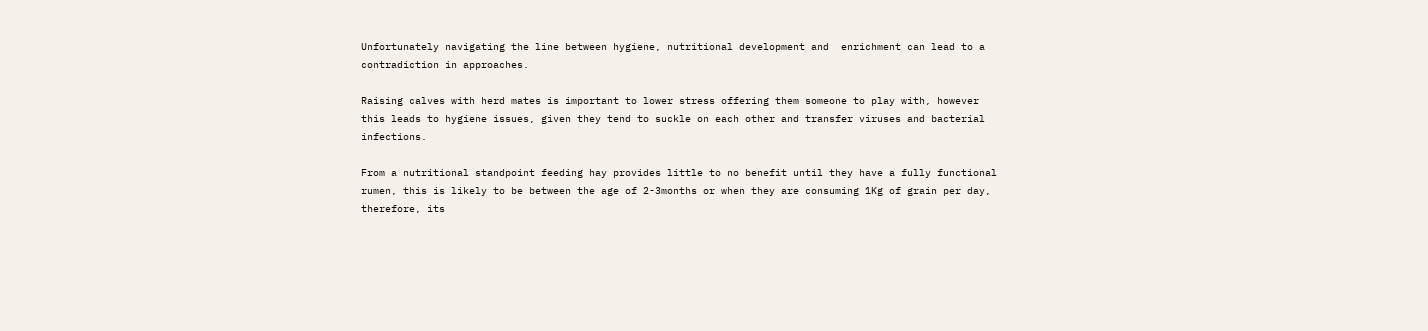Unfortunately navigating the line between hygiene, nutritional development and  enrichment can lead to a contradiction in approaches.

Raising calves with herd mates is important to lower stress offering them someone to play with, however this leads to hygiene issues, given they tend to suckle on each other and transfer viruses and bacterial infections.

From a nutritional standpoint feeding hay provides little to no benefit until they have a fully functional rumen, this is likely to be between the age of 2-3months or when they are consuming 1Kg of grain per day, therefore, its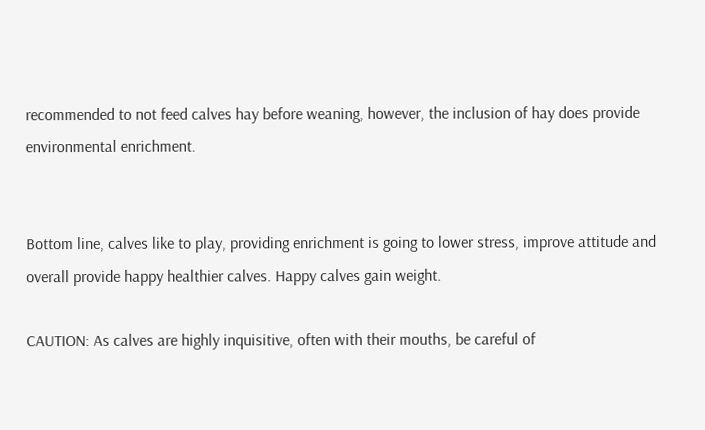recommended to not feed calves hay before weaning, however, the inclusion of hay does provide environmental enrichment.


Bottom line, calves like to play, providing enrichment is going to lower stress, improve attitude and overall provide happy healthier calves. Happy calves gain weight.

CAUTION: As calves are highly inquisitive, often with their mouths, be careful of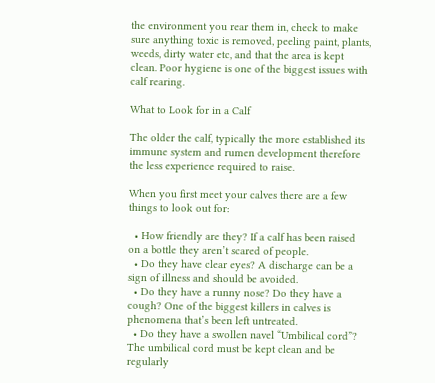the environment you rear them in, check to make sure anything toxic is removed, peeling paint, plants, weeds, dirty water etc, and that the area is kept clean. Poor hygiene is one of the biggest issues with calf rearing.

What to Look for in a Calf

The older the calf, typically the more established its immune system and rumen development therefore the less experience required to raise.

When you first meet your calves there are a few things to look out for:

  • How friendly are they? If a calf has been raised on a bottle they aren’t scared of people.
  • Do they have clear eyes? A discharge can be a sign of illness and should be avoided.
  • Do they have a runny nose? Do they have a cough? One of the biggest killers in calves is phenomena that’s been left untreated.
  • Do they have a swollen navel “Umbilical cord”? The umbilical cord must be kept clean and be regularly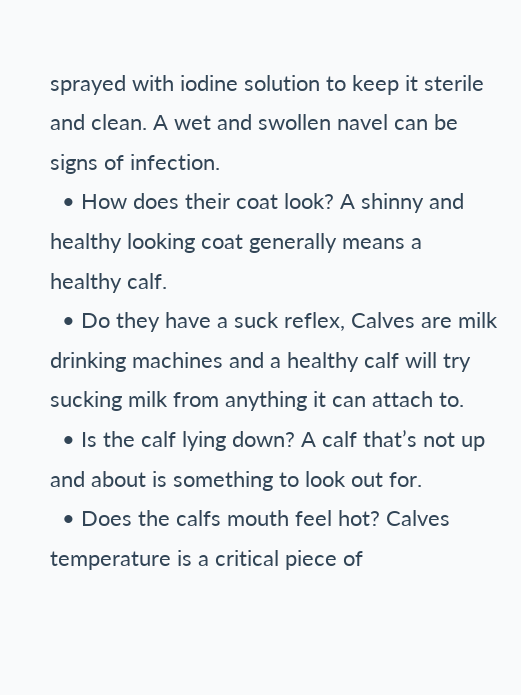sprayed with iodine solution to keep it sterile and clean. A wet and swollen navel can be signs of infection.
  • How does their coat look? A shinny and healthy looking coat generally means a healthy calf.
  • Do they have a suck reflex, Calves are milk drinking machines and a healthy calf will try sucking milk from anything it can attach to.
  • Is the calf lying down? A calf that’s not up and about is something to look out for.
  • Does the calfs mouth feel hot? Calves temperature is a critical piece of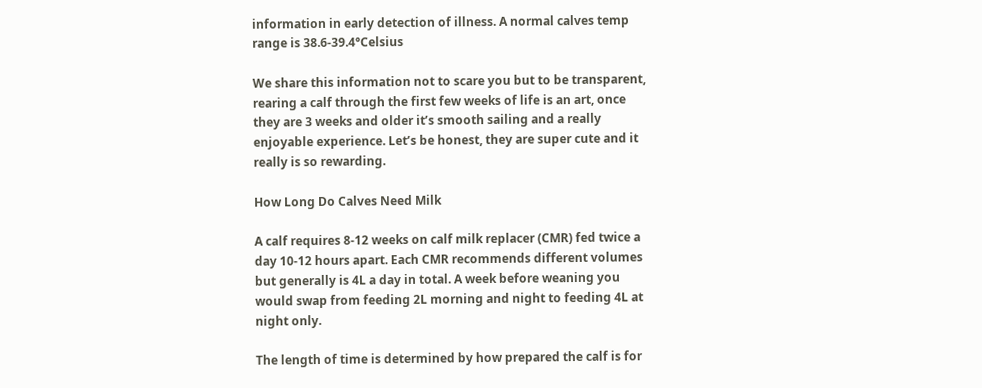information in early detection of illness. A normal calves temp range is 38.6-39.4°Celsius

We share this information not to scare you but to be transparent, rearing a calf through the first few weeks of life is an art, once they are 3 weeks and older it’s smooth sailing and a really enjoyable experience. Let’s be honest, they are super cute and it really is so rewarding.

How Long Do Calves Need Milk

A calf requires 8-12 weeks on calf milk replacer (CMR) fed twice a day 10-12 hours apart. Each CMR recommends different volumes but generally is 4L a day in total. A week before weaning you would swap from feeding 2L morning and night to feeding 4L at night only.

The length of time is determined by how prepared the calf is for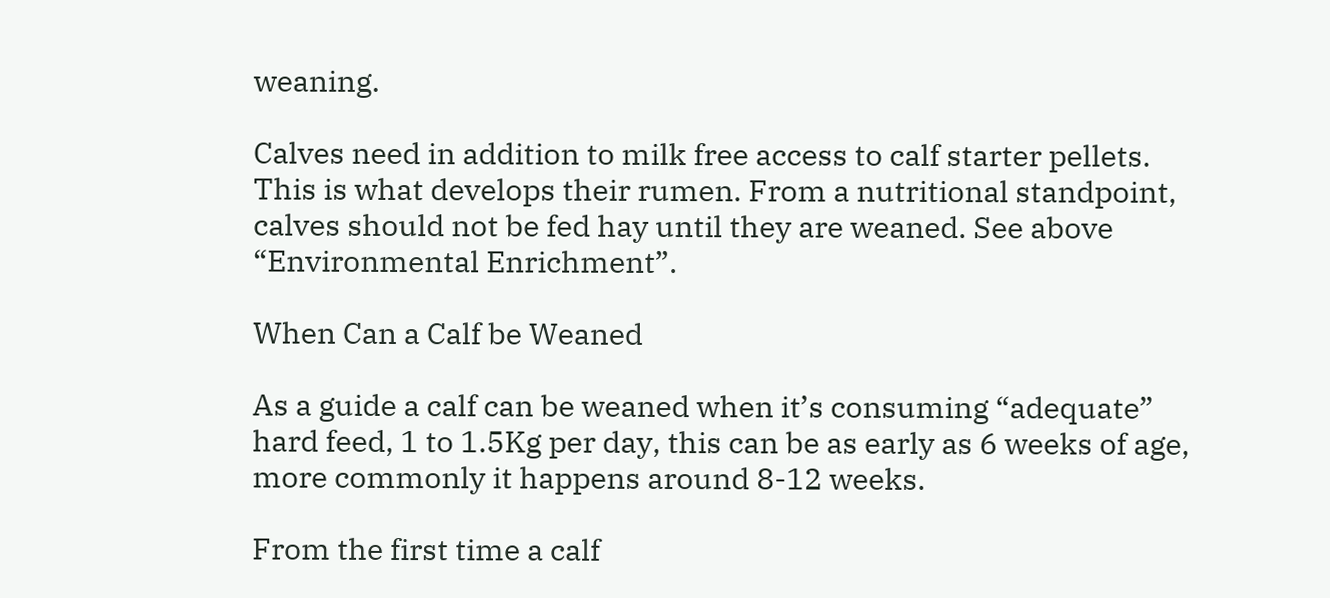weaning.

Calves need in addition to milk free access to calf starter pellets. This is what develops their rumen. From a nutritional standpoint, calves should not be fed hay until they are weaned. See above “Environmental Enrichment”.

When Can a Calf be Weaned

As a guide a calf can be weaned when it’s consuming “adequate” hard feed, 1 to 1.5Kg per day, this can be as early as 6 weeks of age, more commonly it happens around 8-12 weeks.

From the first time a calf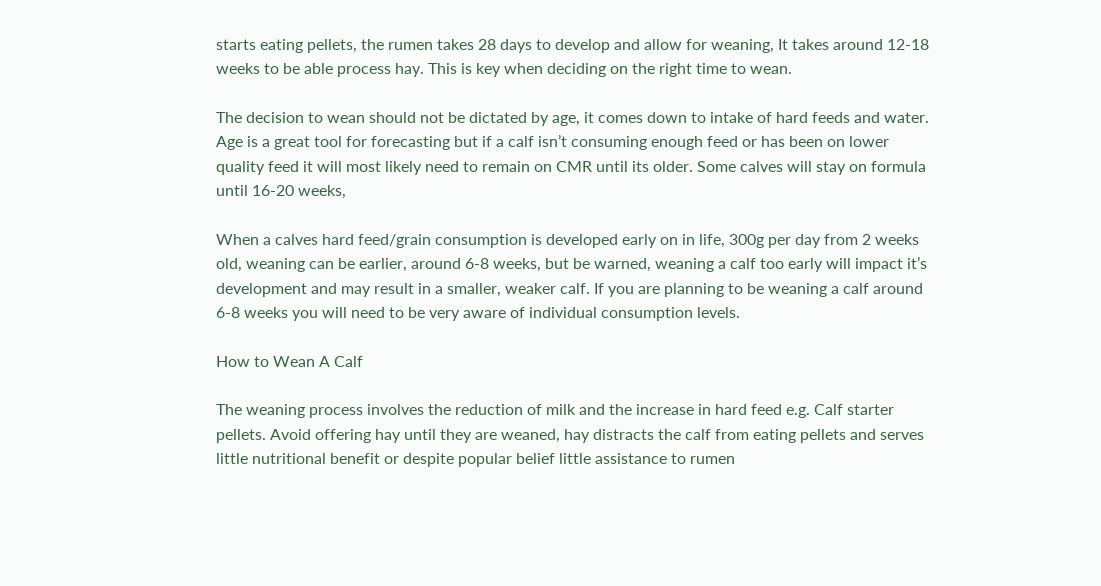starts eating pellets, the rumen takes 28 days to develop and allow for weaning, It takes around 12-18 weeks to be able process hay. This is key when deciding on the right time to wean.

The decision to wean should not be dictated by age, it comes down to intake of hard feeds and water. Age is a great tool for forecasting but if a calf isn’t consuming enough feed or has been on lower quality feed it will most likely need to remain on CMR until its older. Some calves will stay on formula until 16-20 weeks,

When a calves hard feed/grain consumption is developed early on in life, 300g per day from 2 weeks old, weaning can be earlier, around 6-8 weeks, but be warned, weaning a calf too early will impact it’s development and may result in a smaller, weaker calf. If you are planning to be weaning a calf around 6-8 weeks you will need to be very aware of individual consumption levels.

How to Wean A Calf

The weaning process involves the reduction of milk and the increase in hard feed e.g. Calf starter pellets. Avoid offering hay until they are weaned, hay distracts the calf from eating pellets and serves little nutritional benefit or despite popular belief little assistance to rumen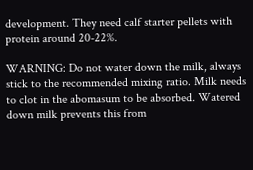development. They need calf starter pellets with protein around 20-22%.

WARNING: Do not water down the milk, always stick to the recommended mixing ratio. Milk needs to clot in the abomasum to be absorbed. Watered down milk prevents this from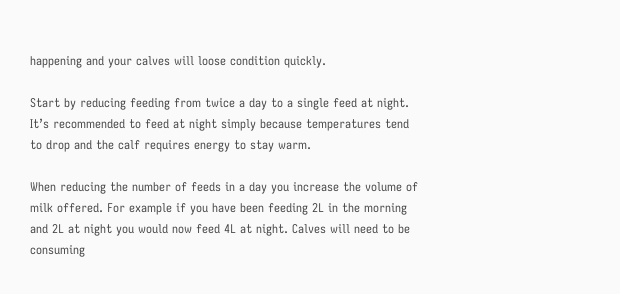happening and your calves will loose condition quickly.

Start by reducing feeding from twice a day to a single feed at night. It’s recommended to feed at night simply because temperatures tend to drop and the calf requires energy to stay warm.

When reducing the number of feeds in a day you increase the volume of milk offered. For example if you have been feeding 2L in the morning and 2L at night you would now feed 4L at night. Calves will need to be consuming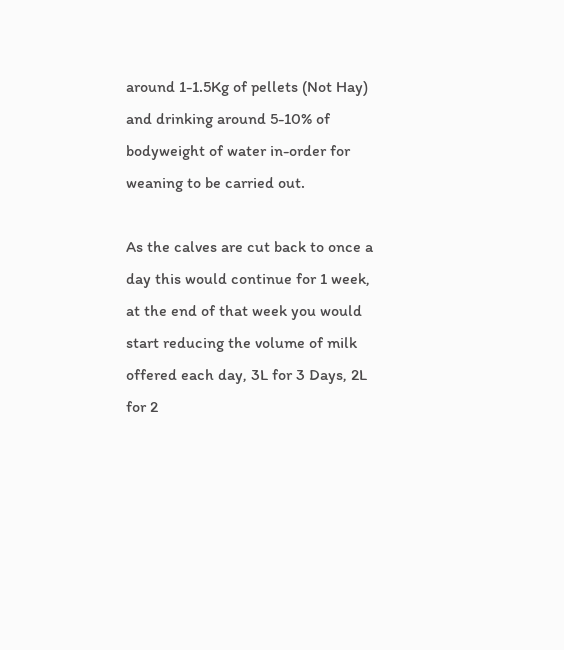around 1-1.5Kg of pellets (Not Hay) and drinking around 5-10% of bodyweight of water in-order for weaning to be carried out.

As the calves are cut back to once a day this would continue for 1 week, at the end of that week you would start reducing the volume of milk offered each day, 3L for 3 Days, 2L for 2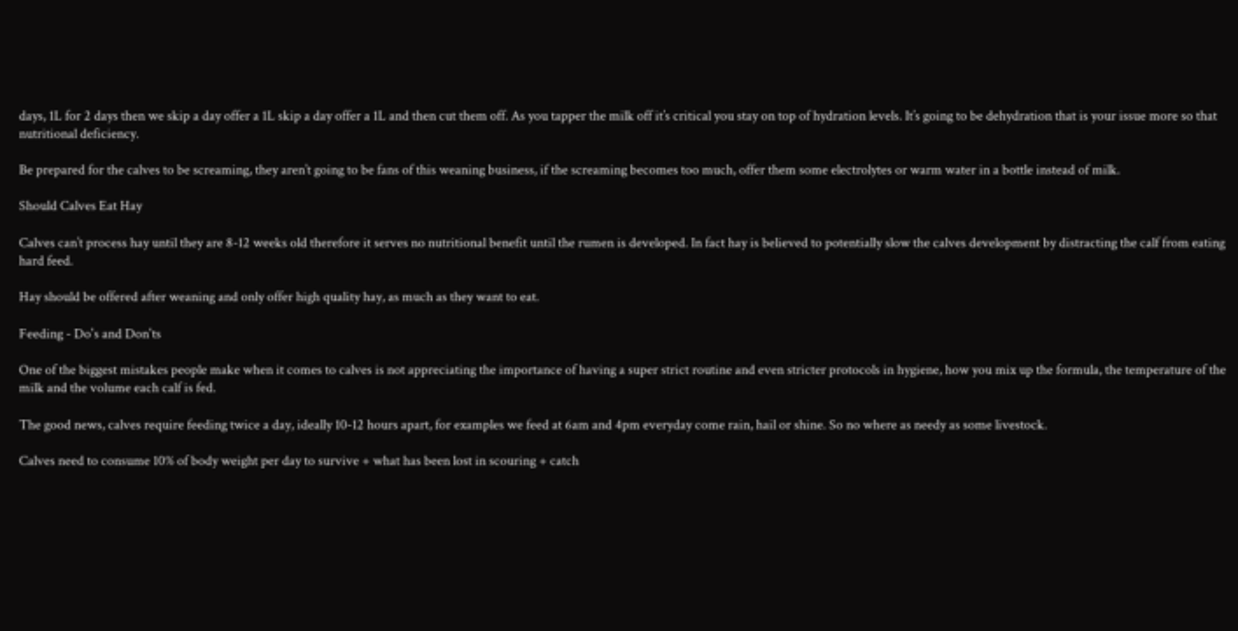days, 1L for 2 days then we skip a day offer a 1L skip a day offer a 1L and then cut them off. As you tapper the milk off it’s critical you stay on top of hydration levels. It’s going to be dehydration that is your issue more so that nutritional deficiency.

Be prepared for the calves to be screaming, they aren’t going to be fans of this weaning business, if the screaming becomes too much, offer them some electrolytes or warm water in a bottle instead of milk.

Should Calves Eat Hay

Calves can’t process hay until they are 8-12 weeks old therefore it serves no nutritional benefit until the rumen is developed. In fact hay is believed to potentially slow the calves development by distracting the calf from eating hard feed.

Hay should be offered after weaning and only offer high quality hay, as much as they want to eat.

Feeding - Do's and Don'ts

One of the biggest mistakes people make when it comes to calves is not appreciating the importance of having a super strict routine and even stricter protocols in hygiene, how you mix up the formula, the temperature of the milk and the volume each calf is fed.

The good news, calves require feeding twice a day, ideally 10-12 hours apart, for examples we feed at 6am and 4pm everyday come rain, hail or shine. So no where as needy as some livestock.

Calves need to consume 10% of body weight per day to survive + what has been lost in scouring + catch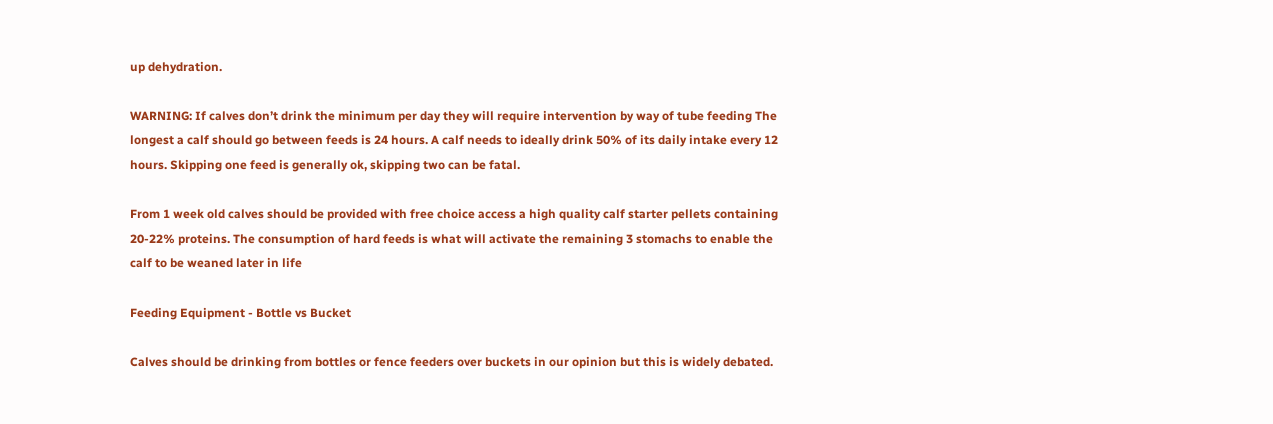up dehydration.

WARNING: If calves don’t drink the minimum per day they will require intervention by way of tube feeding The longest a calf should go between feeds is 24 hours. A calf needs to ideally drink 50% of its daily intake every 12 hours. Skipping one feed is generally ok, skipping two can be fatal.

From 1 week old calves should be provided with free choice access a high quality calf starter pellets containing 20-22% proteins. The consumption of hard feeds is what will activate the remaining 3 stomachs to enable the calf to be weaned later in life

Feeding Equipment - Bottle vs Bucket

Calves should be drinking from bottles or fence feeders over buckets in our opinion but this is widely debated.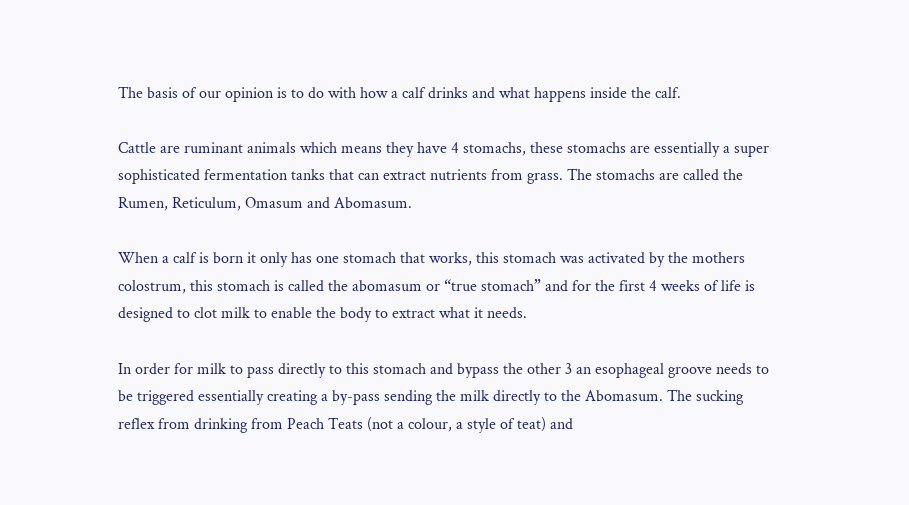The basis of our opinion is to do with how a calf drinks and what happens inside the calf.

Cattle are ruminant animals which means they have 4 stomachs, these stomachs are essentially a super sophisticated fermentation tanks that can extract nutrients from grass. The stomachs are called the Rumen, Reticulum, Omasum and Abomasum.

When a calf is born it only has one stomach that works, this stomach was activated by the mothers colostrum, this stomach is called the abomasum or “true stomach” and for the first 4 weeks of life is designed to clot milk to enable the body to extract what it needs.

In order for milk to pass directly to this stomach and bypass the other 3 an esophageal groove needs to be triggered essentially creating a by-pass sending the milk directly to the Abomasum. The sucking reflex from drinking from Peach Teats (not a colour, a style of teat) and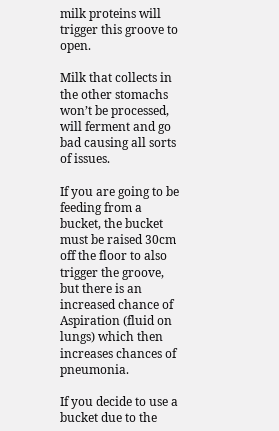milk proteins will trigger this groove to open.

Milk that collects in the other stomachs won’t be processed, will ferment and go bad causing all sorts of issues.

If you are going to be feeding from a bucket, the bucket must be raised 30cm off the floor to also trigger the groove, but there is an increased chance of Aspiration (fluid on lungs) which then increases chances of pneumonia.

If you decide to use a bucket due to the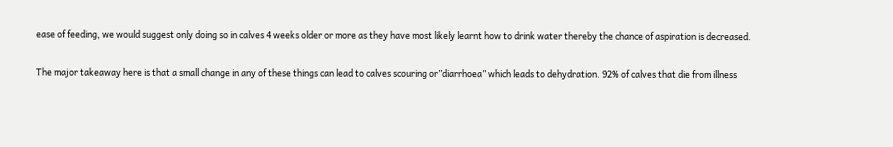ease of feeding, we would suggest only doing so in calves 4 weeks older or more as they have most likely learnt how to drink water thereby the chance of aspiration is decreased.

The major takeaway here is that a small change in any of these things can lead to calves scouring or”diarrhoea” which leads to dehydration. 92% of calves that die from illness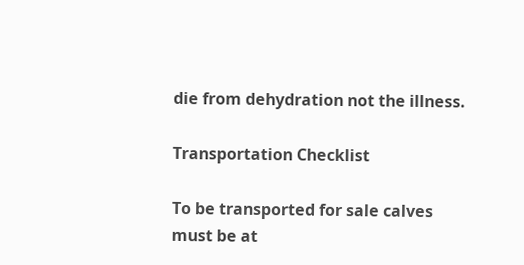die from dehydration not the illness.

Transportation Checklist

To be transported for sale calves must be at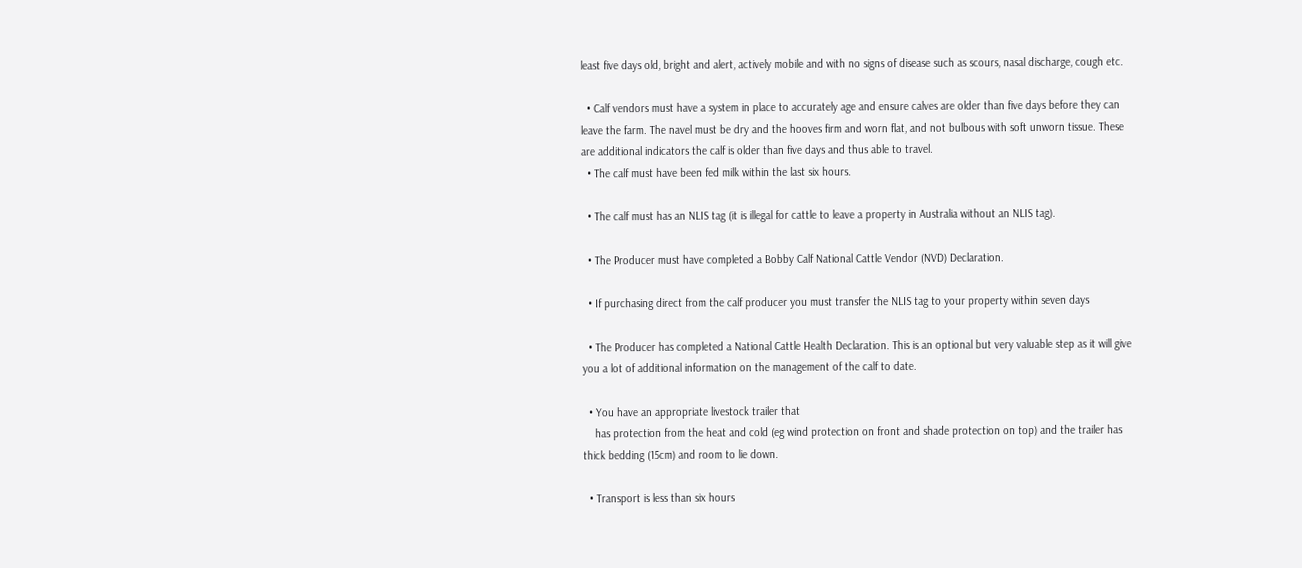least five days old, bright and alert, actively mobile and with no signs of disease such as scours, nasal discharge, cough etc.

  • Calf vendors must have a system in place to accurately age and ensure calves are older than five days before they can leave the farm. The navel must be dry and the hooves firm and worn flat, and not bulbous with soft unworn tissue. These are additional indicators the calf is older than five days and thus able to travel.
  • The calf must have been fed milk within the last six hours.

  • The calf must has an NLIS tag (it is illegal for cattle to leave a property in Australia without an NLIS tag).

  • The Producer must have completed a Bobby Calf National Cattle Vendor (NVD) Declaration.

  • If purchasing direct from the calf producer you must transfer the NLIS tag to your property within seven days

  • The Producer has completed a National Cattle Health Declaration. This is an optional but very valuable step as it will give you a lot of additional information on the management of the calf to date.

  • You have an appropriate livestock trailer that
    has protection from the heat and cold (eg wind protection on front and shade protection on top) and the trailer has thick bedding (15cm) and room to lie down.

  • Transport is less than six hours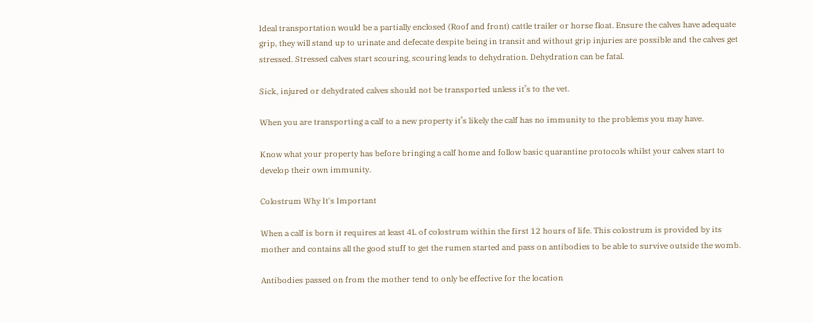Ideal transportation would be a partially enclosed (Roof and front) cattle trailer or horse float. Ensure the calves have adequate grip, they will stand up to urinate and defecate despite being in transit and without grip injuries are possible and the calves get stressed. Stressed calves start scouring, scouring leads to dehydration. Dehydration can be fatal.

Sick, injured or dehydrated calves should not be transported unless it’s to the vet.

When you are transporting a calf to a new property it’s likely the calf has no immunity to the problems you may have.

Know what your property has before bringing a calf home and follow basic quarantine protocols whilst your calves start to develop their own immunity.

Colostrum Why It's Important

When a calf is born it requires at least 4L of colostrum within the first 12 hours of life. This colostrum is provided by its mother and contains all the good stuff to get the rumen started and pass on antibodies to be able to survive outside the womb.

Antibodies passed on from the mother tend to only be effective for the location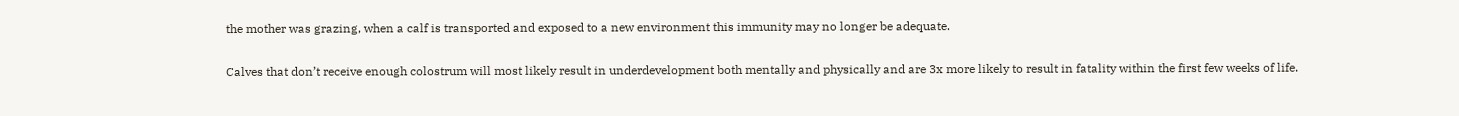the mother was grazing, when a calf is transported and exposed to a new environment this immunity may no longer be adequate.

Calves that don’t receive enough colostrum will most likely result in underdevelopment both mentally and physically and are 3x more likely to result in fatality within the first few weeks of life.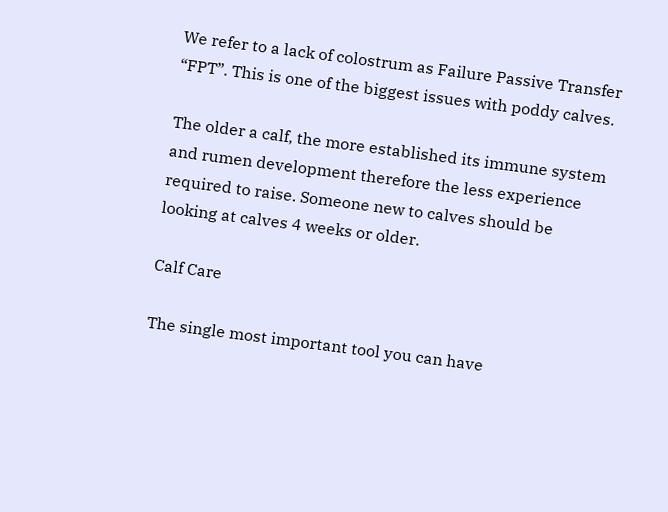We refer to a lack of colostrum as Failure Passive Transfer “FPT”. This is one of the biggest issues with poddy calves.

The older a calf, the more established its immune system and rumen development therefore the less experience required to raise. Someone new to calves should be looking at calves 4 weeks or older.

Calf Care

The single most important tool you can have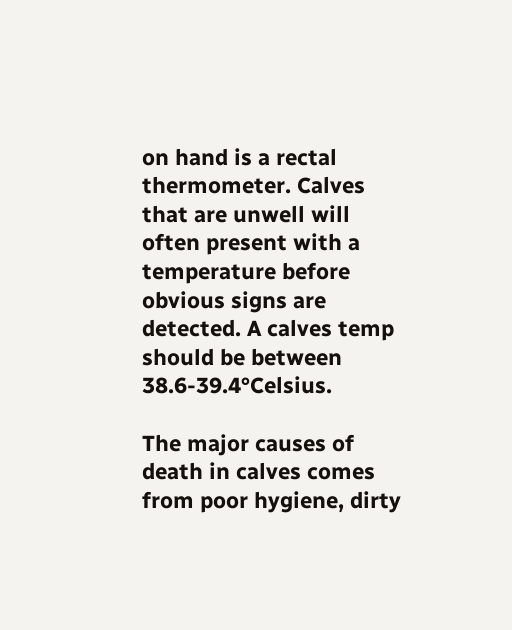on hand is a rectal thermometer. Calves that are unwell will often present with a temperature before obvious signs are detected. A calves temp should be between 38.6-39.4°Celsius.

The major causes of death in calves comes from poor hygiene, dirty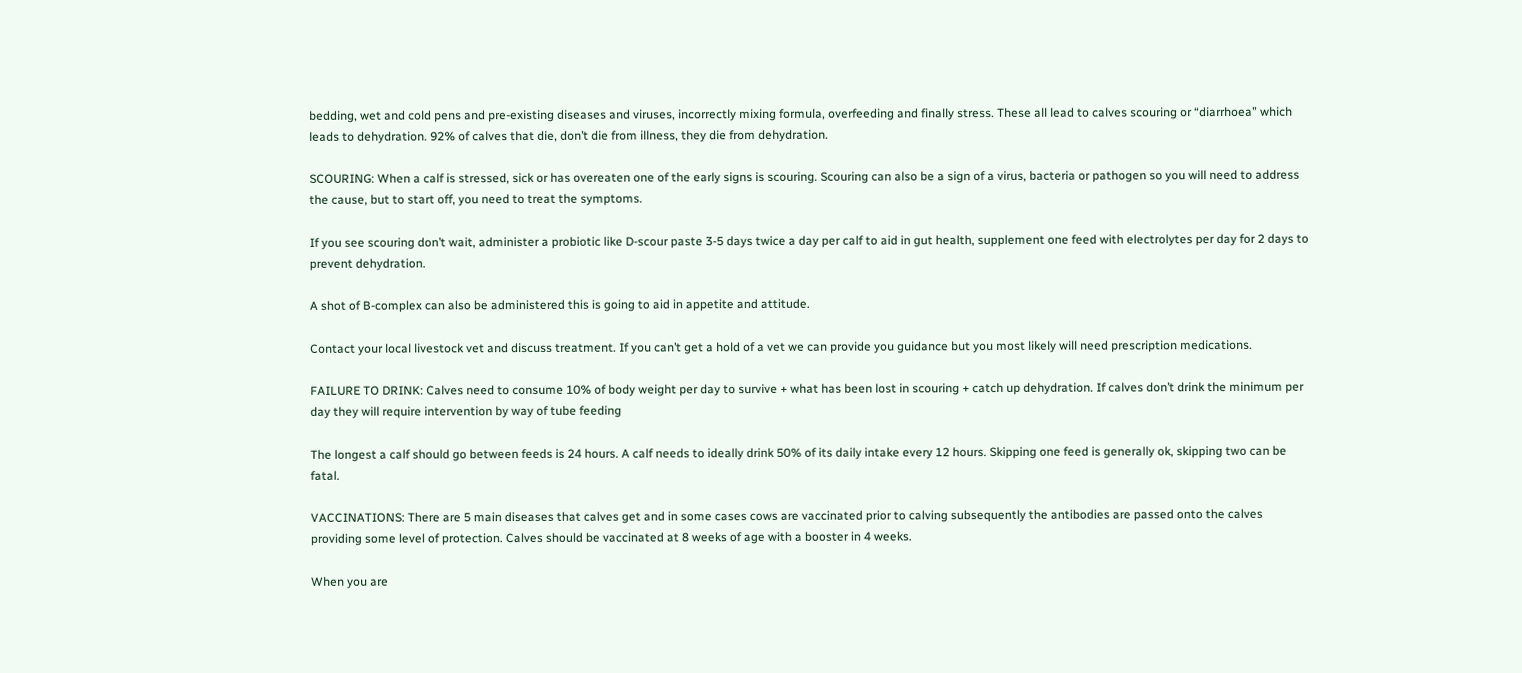bedding, wet and cold pens and pre-existing diseases and viruses, incorrectly mixing formula, overfeeding and finally stress. These all lead to calves scouring or “diarrhoea” which leads to dehydration. 92% of calves that die, don’t die from illness, they die from dehydration.

SCOURING: When a calf is stressed, sick or has overeaten one of the early signs is scouring. Scouring can also be a sign of a virus, bacteria or pathogen so you will need to address the cause, but to start off, you need to treat the symptoms.

If you see scouring don’t wait, administer a probiotic like D-scour paste 3-5 days twice a day per calf to aid in gut health, supplement one feed with electrolytes per day for 2 days to prevent dehydration.

A shot of B-complex can also be administered this is going to aid in appetite and attitude.

Contact your local livestock vet and discuss treatment. If you can’t get a hold of a vet we can provide you guidance but you most likely will need prescription medications.

FAILURE TO DRINK: Calves need to consume 10% of body weight per day to survive + what has been lost in scouring + catch up dehydration. If calves don’t drink the minimum per day they will require intervention by way of tube feeding

The longest a calf should go between feeds is 24 hours. A calf needs to ideally drink 50% of its daily intake every 12 hours. Skipping one feed is generally ok, skipping two can be fatal.

VACCINATIONS: There are 5 main diseases that calves get and in some cases cows are vaccinated prior to calving subsequently the antibodies are passed onto the calves providing some level of protection. Calves should be vaccinated at 8 weeks of age with a booster in 4 weeks.

When you are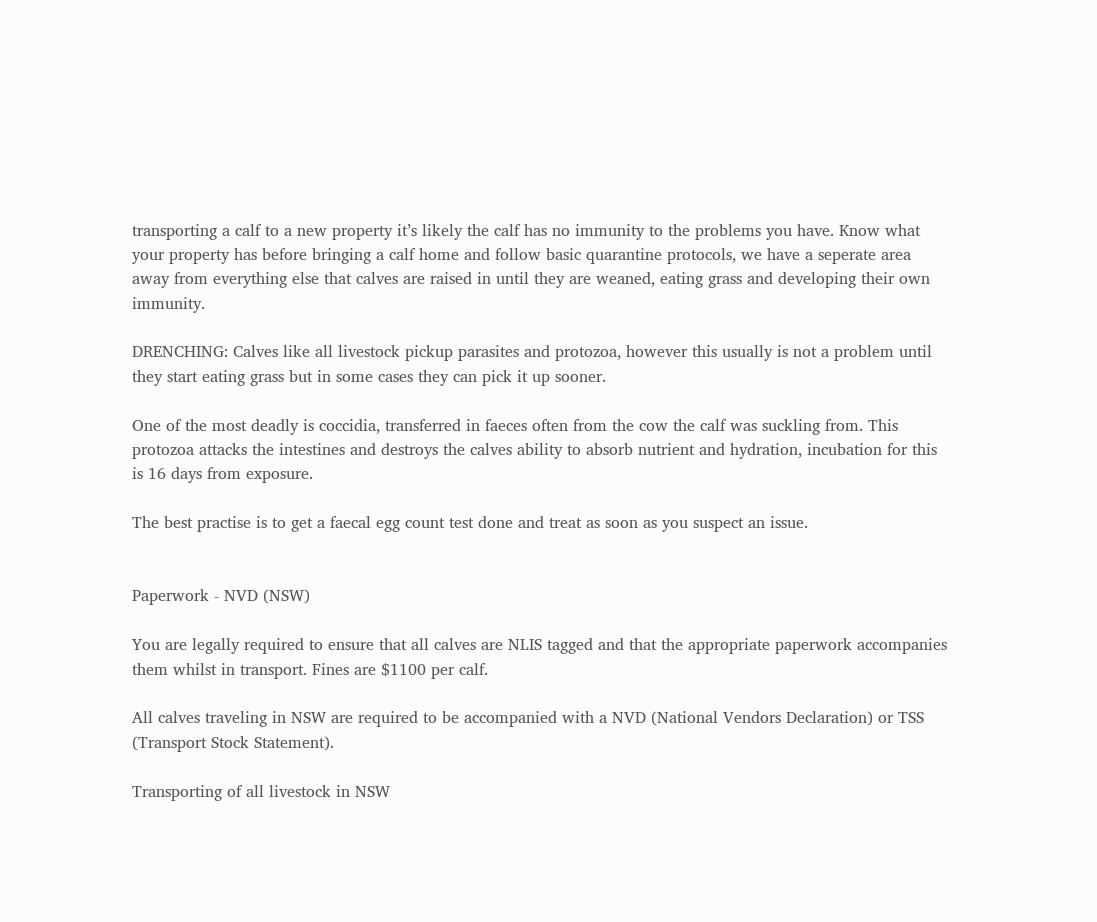transporting a calf to a new property it’s likely the calf has no immunity to the problems you have. Know what your property has before bringing a calf home and follow basic quarantine protocols, we have a seperate area away from everything else that calves are raised in until they are weaned, eating grass and developing their own immunity.

DRENCHING: Calves like all livestock pickup parasites and protozoa, however this usually is not a problem until they start eating grass but in some cases they can pick it up sooner.

One of the most deadly is coccidia, transferred in faeces often from the cow the calf was suckling from. This protozoa attacks the intestines and destroys the calves ability to absorb nutrient and hydration, incubation for this is 16 days from exposure.

The best practise is to get a faecal egg count test done and treat as soon as you suspect an issue.


Paperwork - NVD (NSW)

You are legally required to ensure that all calves are NLIS tagged and that the appropriate paperwork accompanies them whilst in transport. Fines are $1100 per calf.

All calves traveling in NSW are required to be accompanied with a NVD (National Vendors Declaration) or TSS (Transport Stock Statement).

Transporting of all livestock in NSW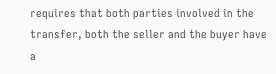requires that both parties involved in the transfer, both the seller and the buyer have a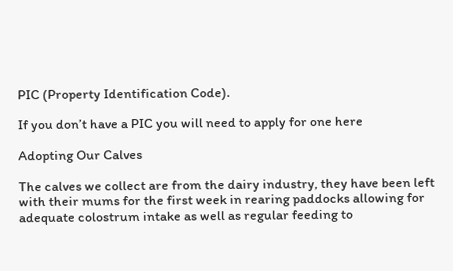PIC (Property Identification Code).

If you don’t have a PIC you will need to apply for one here

Adopting Our Calves

The calves we collect are from the dairy industry, they have been left with their mums for the first week in rearing paddocks allowing for adequate colostrum intake as well as regular feeding to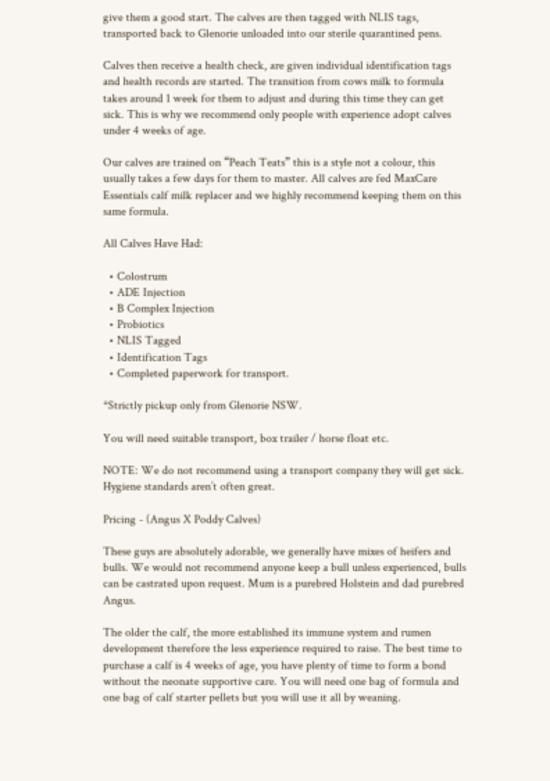give them a good start. The calves are then tagged with NLIS tags, transported back to Glenorie unloaded into our sterile quarantined pens.

Calves then receive a health check, are given individual identification tags and health records are started. The transition from cows milk to formula takes around 1 week for them to adjust and during this time they can get sick. This is why we recommend only people with experience adopt calves under 4 weeks of age.

Our calves are trained on “Peach Teats” this is a style not a colour, this usually takes a few days for them to master. All calves are fed MaxCare Essentials calf milk replacer and we highly recommend keeping them on this same formula.

All Calves Have Had:

  • Colostrum
  • ADE Injection
  • B Complex Injection
  • Probiotics
  • NLIS Tagged
  • Identification Tags
  • Completed paperwork for transport.

*Strictly pickup only from Glenorie NSW.

You will need suitable transport, box trailer / horse float etc.

NOTE: We do not recommend using a transport company they will get sick. Hygiene standards aren’t often great.

Pricing - (Angus X Poddy Calves)

These guys are absolutely adorable, we generally have mixes of heifers and bulls. We would not recommend anyone keep a bull unless experienced, bulls can be castrated upon request. Mum is a purebred Holstein and dad purebred Angus.

The older the calf, the more established its immune system and rumen development therefore the less experience required to raise. The best time to purchase a calf is 4 weeks of age, you have plenty of time to form a bond without the neonate supportive care. You will need one bag of formula and one bag of calf starter pellets but you will use it all by weaning.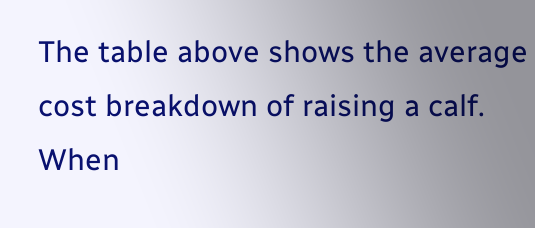The table above shows the average cost breakdown of raising a calf. When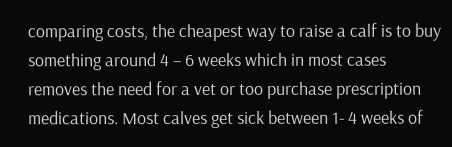comparing costs, the cheapest way to raise a calf is to buy something around 4 – 6 weeks which in most cases removes the need for a vet or too purchase prescription medications. Most calves get sick between 1- 4 weeks of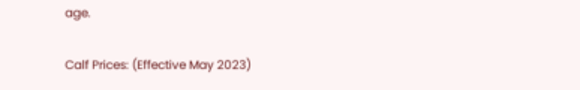age.

Calf Prices: (Effective May 2023)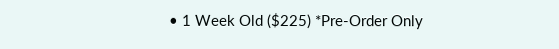• 1 Week Old ($225) *Pre-Order Only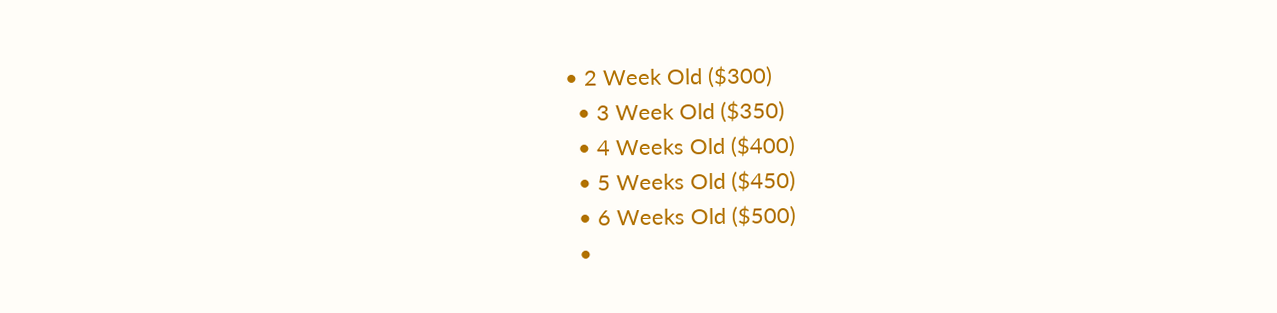• 2 Week Old ($300)
  • 3 Week Old ($350)
  • 4 Weeks Old ($400)
  • 5 Weeks Old ($450)
  • 6 Weeks Old ($500)
  •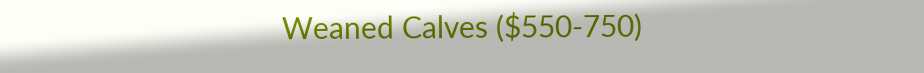Weaned Calves ($550-750)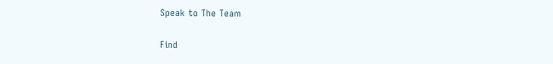Speak to The Team

Find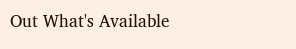Out What's Available